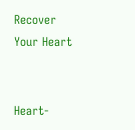Recover Your Heart


Heart-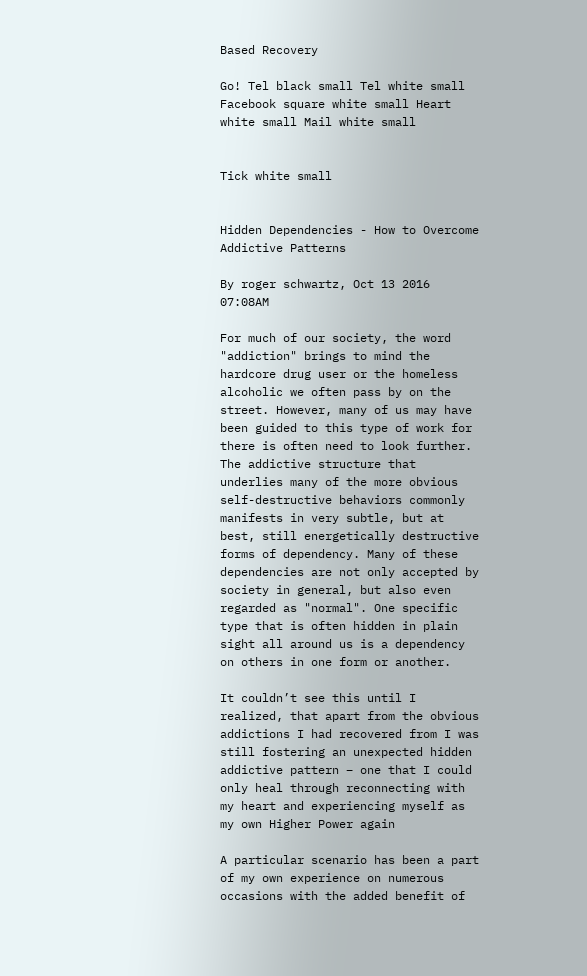Based Recovery

Go! Tel black small Tel white small Facebook square white small Heart white small Mail white small


Tick white small


Hidden Dependencies - How to Overcome Addictive Patterns

By roger schwartz, Oct 13 2016 07:08AM

For much of our society, the word "addiction" brings to mind the hardcore drug user or the homeless alcoholic we often pass by on the street. However, many of us may have been guided to this type of work for there is often need to look further. The addictive structure that underlies many of the more obvious self-destructive behaviors commonly manifests in very subtle, but at best, still energetically destructive forms of dependency. Many of these dependencies are not only accepted by society in general, but also even regarded as "normal". One specific type that is often hidden in plain sight all around us is a dependency on others in one form or another.

It couldn’t see this until I realized, that apart from the obvious addictions I had recovered from I was still fostering an unexpected hidden addictive pattern – one that I could only heal through reconnecting with my heart and experiencing myself as my own Higher Power again

A particular scenario has been a part of my own experience on numerous occasions with the added benefit of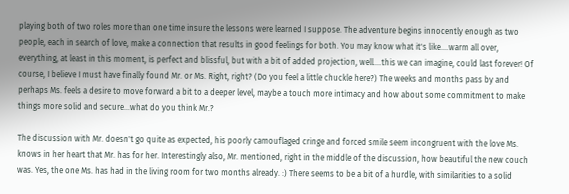playing both of two roles more than one time insure the lessons were learned I suppose. The adventure begins innocently enough as two people, each in search of love, make a connection that results in good feelings for both. You may know what it's like....warm all over, everything, at least in this moment, is perfect and blissful, but with a bit of added projection, well....this we can imagine, could last forever! Of course, I believe I must have finally found Mr. or Ms. Right, right? (Do you feel a little chuckle here?) The weeks and months pass by and perhaps Ms. feels a desire to move forward a bit to a deeper level, maybe a touch more intimacy and how about some commitment to make things more solid and secure...what do you think Mr.?

The discussion with Mr. doesn't go quite as expected, his poorly camouflaged cringe and forced smile seem incongruent with the love Ms. knows in her heart that Mr. has for her. Interestingly also, Mr. mentioned, right in the middle of the discussion, how beautiful the new couch was. Yes, the one Ms. has had in the living room for two months already. :) There seems to be a bit of a hurdle, with similarities to a solid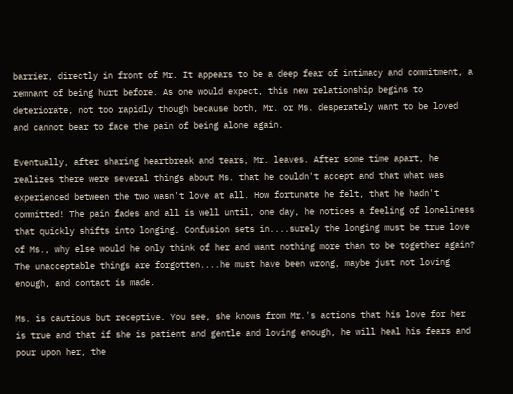barrier, directly in front of Mr. It appears to be a deep fear of intimacy and commitment, a remnant of being hurt before. As one would expect, this new relationship begins to deteriorate, not too rapidly though because both, Mr. or Ms. desperately want to be loved and cannot bear to face the pain of being alone again.

Eventually, after sharing heartbreak and tears, Mr. leaves. After some time apart, he realizes there were several things about Ms. that he couldn't accept and that what was experienced between the two wasn't love at all. How fortunate he felt, that he hadn't committed! The pain fades and all is well until, one day, he notices a feeling of loneliness that quickly shifts into longing. Confusion sets in....surely the longing must be true love of Ms., why else would he only think of her and want nothing more than to be together again? The unacceptable things are forgotten....he must have been wrong, maybe just not loving enough, and contact is made.

Ms. is cautious but receptive. You see, she knows from Mr.'s actions that his love for her is true and that if she is patient and gentle and loving enough, he will heal his fears and pour upon her, the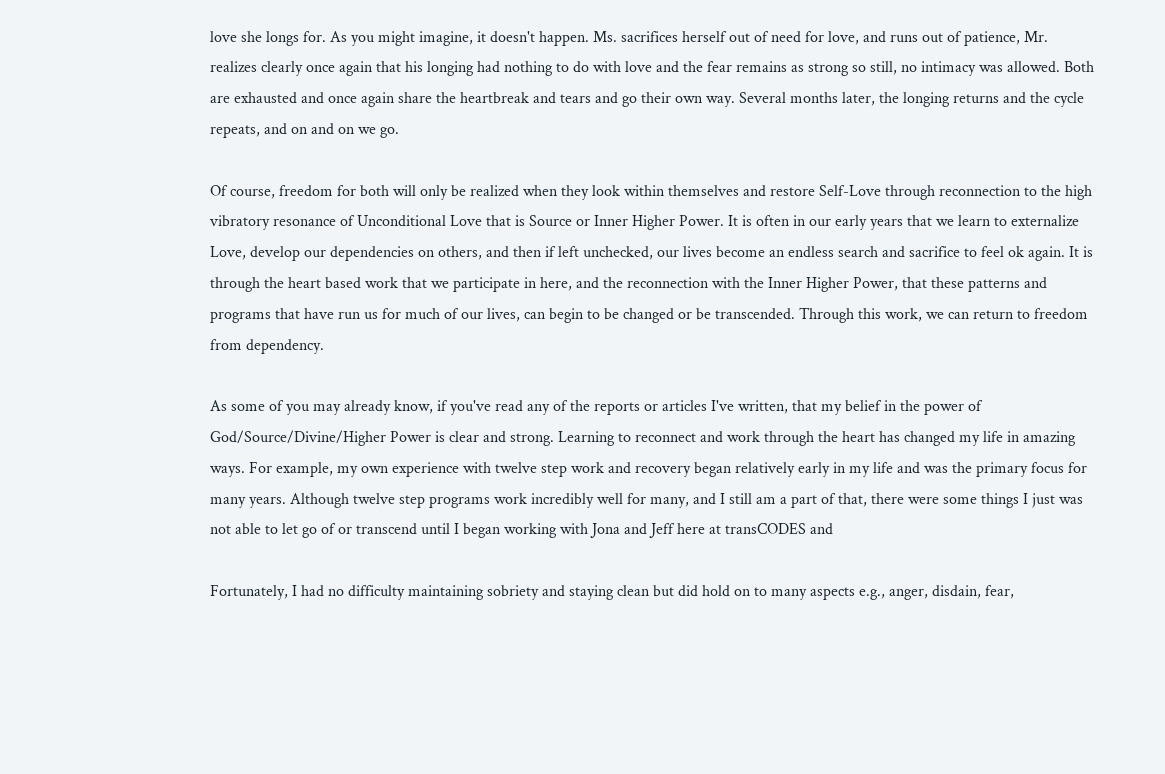love she longs for. As you might imagine, it doesn't happen. Ms. sacrifices herself out of need for love, and runs out of patience, Mr. realizes clearly once again that his longing had nothing to do with love and the fear remains as strong so still, no intimacy was allowed. Both are exhausted and once again share the heartbreak and tears and go their own way. Several months later, the longing returns and the cycle repeats, and on and on we go.

Of course, freedom for both will only be realized when they look within themselves and restore Self-Love through reconnection to the high vibratory resonance of Unconditional Love that is Source or Inner Higher Power. It is often in our early years that we learn to externalize Love, develop our dependencies on others, and then if left unchecked, our lives become an endless search and sacrifice to feel ok again. It is through the heart based work that we participate in here, and the reconnection with the Inner Higher Power, that these patterns and programs that have run us for much of our lives, can begin to be changed or be transcended. Through this work, we can return to freedom from dependency.

As some of you may already know, if you've read any of the reports or articles I've written, that my belief in the power of God/Source/Divine/Higher Power is clear and strong. Learning to reconnect and work through the heart has changed my life in amazing ways. For example, my own experience with twelve step work and recovery began relatively early in my life and was the primary focus for many years. Although twelve step programs work incredibly well for many, and I still am a part of that, there were some things I just was not able to let go of or transcend until I began working with Jona and Jeff here at transCODES and

Fortunately, I had no difficulty maintaining sobriety and staying clean but did hold on to many aspects e.g., anger, disdain, fear,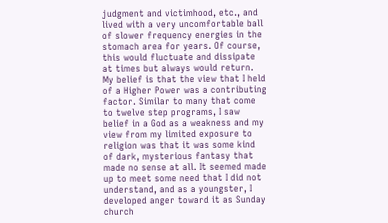judgment and victimhood, etc., and lived with a very uncomfortable ball of slower frequency energies in the stomach area for years. Of course, this would fluctuate and dissipate at times but always would return. My belief is that the view that I held of a Higher Power was a contributing factor. Similar to many that come to twelve step programs, I saw belief in a God as a weakness and my view from my limited exposure to religion was that it was some kind of dark, mysterious fantasy that made no sense at all. It seemed made up to meet some need that I did not understand, and as a youngster, I developed anger toward it as Sunday church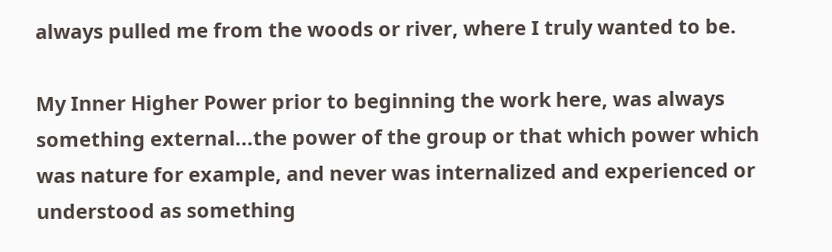always pulled me from the woods or river, where I truly wanted to be.

My Inner Higher Power prior to beginning the work here, was always something external...the power of the group or that which power which was nature for example, and never was internalized and experienced or understood as something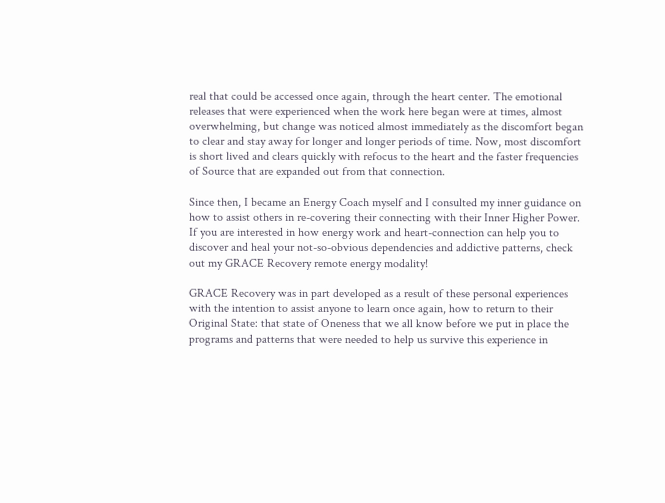real that could be accessed once again, through the heart center. The emotional releases that were experienced when the work here began were at times, almost overwhelming, but change was noticed almost immediately as the discomfort began to clear and stay away for longer and longer periods of time. Now, most discomfort is short lived and clears quickly with refocus to the heart and the faster frequencies of Source that are expanded out from that connection.

Since then, I became an Energy Coach myself and I consulted my inner guidance on how to assist others in re-covering their connecting with their Inner Higher Power. If you are interested in how energy work and heart-connection can help you to discover and heal your not-so-obvious dependencies and addictive patterns, check out my GRACE Recovery remote energy modality!

GRACE Recovery was in part developed as a result of these personal experiences with the intention to assist anyone to learn once again, how to return to their Original State: that state of Oneness that we all know before we put in place the programs and patterns that were needed to help us survive this experience in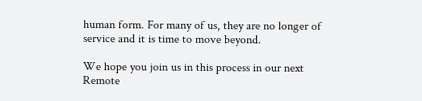human form. For many of us, they are no longer of service and it is time to move beyond.

We hope you join us in this process in our next Remote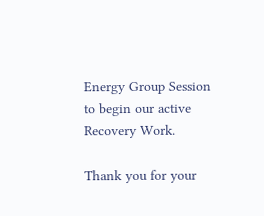Energy Group Session to begin our active Recovery Work.

Thank you for your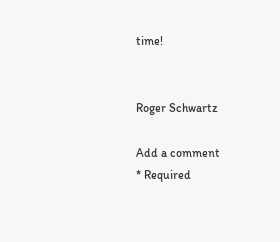time!


Roger Schwartz

Add a comment
* Required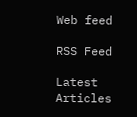Web feed

RSS Feed

Latest Articles